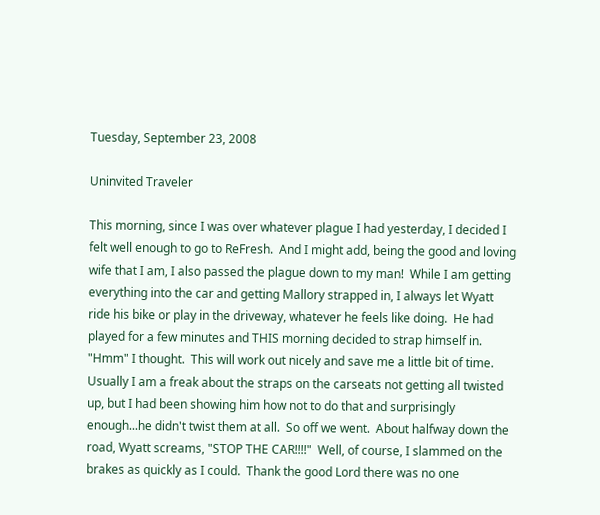Tuesday, September 23, 2008

Uninvited Traveler

This morning, since I was over whatever plague I had yesterday, I decided I felt well enough to go to ReFresh.  And I might add, being the good and loving wife that I am, I also passed the plague down to my man!  While I am getting everything into the car and getting Mallory strapped in, I always let Wyatt ride his bike or play in the driveway, whatever he feels like doing.  He had played for a few minutes and THIS morning decided to strap himself in.  "Hmm" I thought.  This will work out nicely and save me a little bit of time.  Usually I am a freak about the straps on the carseats not getting all twisted up, but I had been showing him how not to do that and surprisingly enough...he didn't twist them at all.  So off we went.  About halfway down the road, Wyatt screams, "STOP THE CAR!!!!"  Well, of course, I slammed on the brakes as quickly as I could.  Thank the good Lord there was no one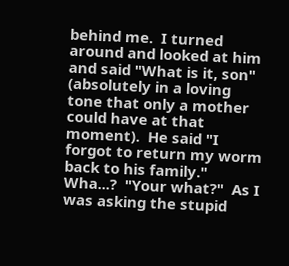behind me.  I turned around and looked at him and said "What is it, son" (absolutely in a loving tone that only a mother could have at that moment).  He said "I forgot to return my worm back to his family."  Wha...?  "Your what?"  As I was asking the stupid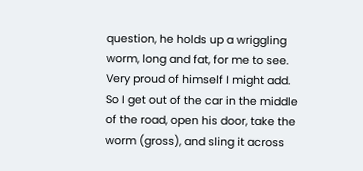question, he holds up a wriggling worm, long and fat, for me to see.  Very proud of himself I might add.  So I get out of the car in the middle of the road, open his door, take the worm (gross), and sling it across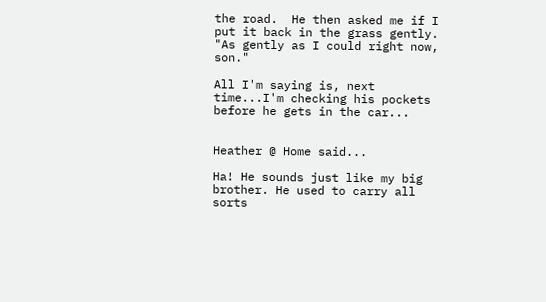the road.  He then asked me if I put it back in the grass gently.  "As gently as I could right now, son."

All I'm saying is, next time...I'm checking his pockets before he gets in the car...


Heather @ Home said...

Ha! He sounds just like my big brother. He used to carry all sorts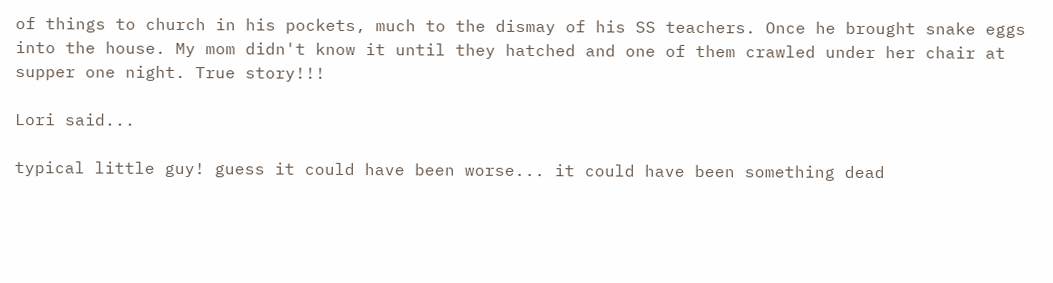of things to church in his pockets, much to the dismay of his SS teachers. Once he brought snake eggs into the house. My mom didn't know it until they hatched and one of them crawled under her chair at supper one night. True story!!!

Lori said...

typical little guy! guess it could have been worse... it could have been something dead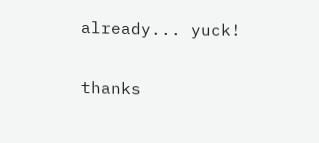already... yuck!

thanks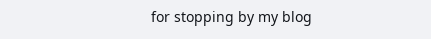for stopping by my blog